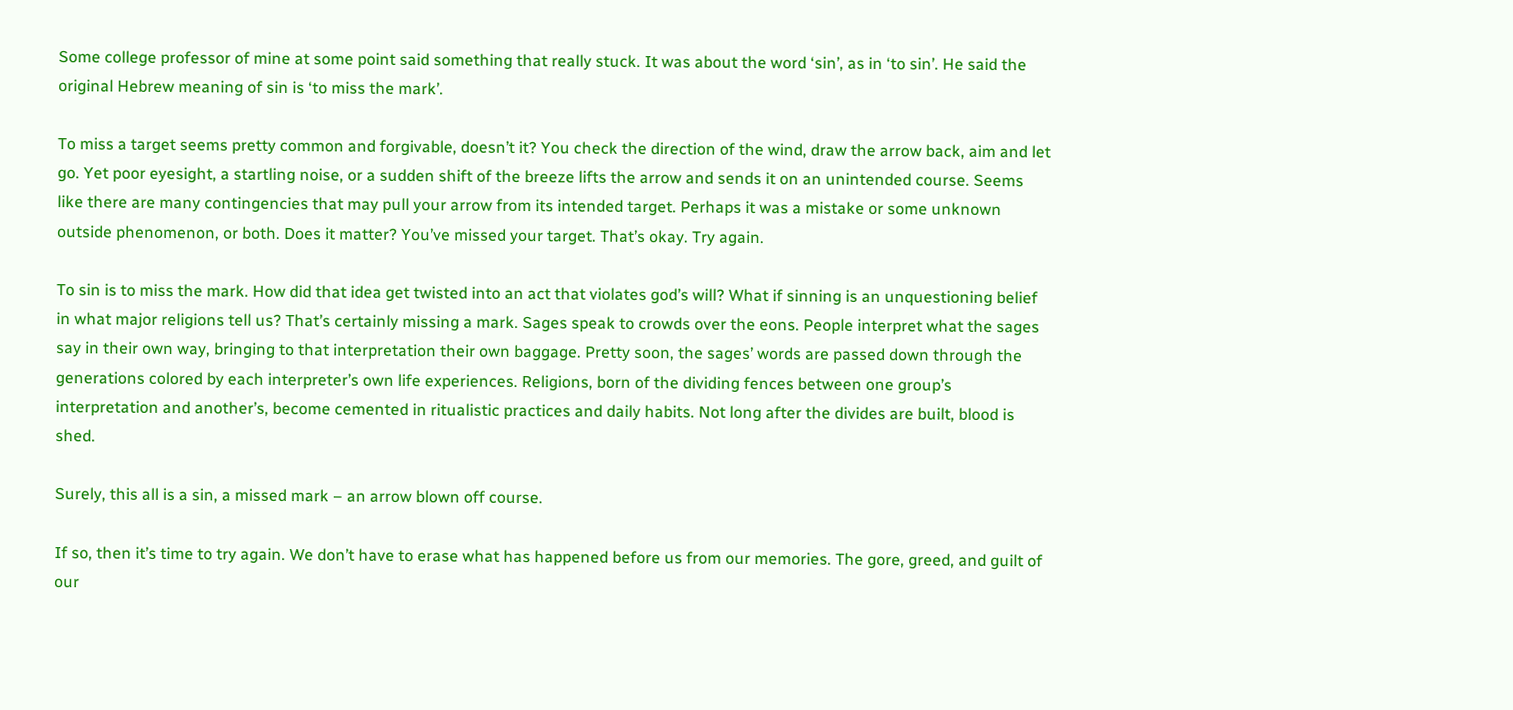Some college professor of mine at some point said something that really stuck. It was about the word ‘sin’, as in ‘to sin’. He said the original Hebrew meaning of sin is ‘to miss the mark’.

To miss a target seems pretty common and forgivable, doesn’t it? You check the direction of the wind, draw the arrow back, aim and let go. Yet poor eyesight, a startling noise, or a sudden shift of the breeze lifts the arrow and sends it on an unintended course. Seems like there are many contingencies that may pull your arrow from its intended target. Perhaps it was a mistake or some unknown outside phenomenon, or both. Does it matter? You’ve missed your target. That’s okay. Try again.

To sin is to miss the mark. How did that idea get twisted into an act that violates god’s will? What if sinning is an unquestioning belief in what major religions tell us? That’s certainly missing a mark. Sages speak to crowds over the eons. People interpret what the sages say in their own way, bringing to that interpretation their own baggage. Pretty soon, the sages’ words are passed down through the generations colored by each interpreter’s own life experiences. Religions, born of the dividing fences between one group’s interpretation and another’s, become cemented in ritualistic practices and daily habits. Not long after the divides are built, blood is shed.

Surely, this all is a sin, a missed mark – an arrow blown off course.

If so, then it’s time to try again. We don’t have to erase what has happened before us from our memories. The gore, greed, and guilt of our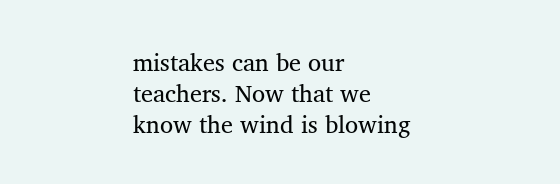mistakes can be our teachers. Now that we know the wind is blowing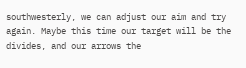southwesterly, we can adjust our aim and try again. Maybe this time our target will be the divides, and our arrows the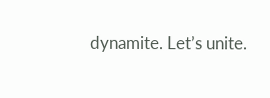dynamite. Let’s unite.